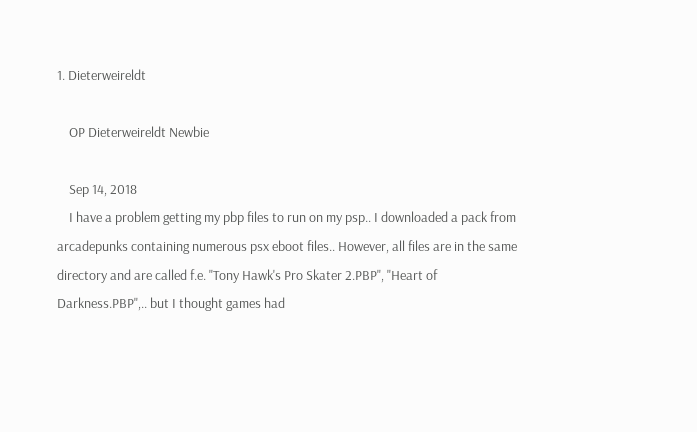1. Dieterweireldt

    OP Dieterweireldt Newbie

    Sep 14, 2018
    I have a problem getting my pbp files to run on my psp.. I downloaded a pack from arcadepunks containing numerous psx eboot files.. However, all files are in the same directory and are called f.e. "Tony Hawk's Pro Skater 2.PBP", "Heart of Darkness.PBP",.. but I thought games had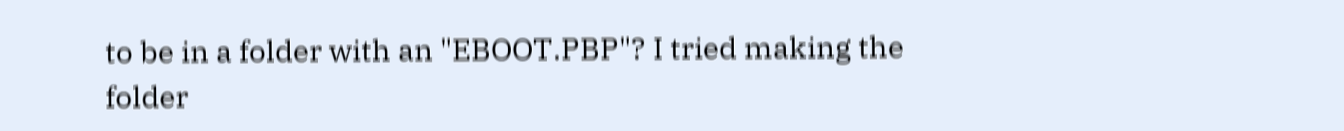to be in a folder with an "EBOOT.PBP"? I tried making the folder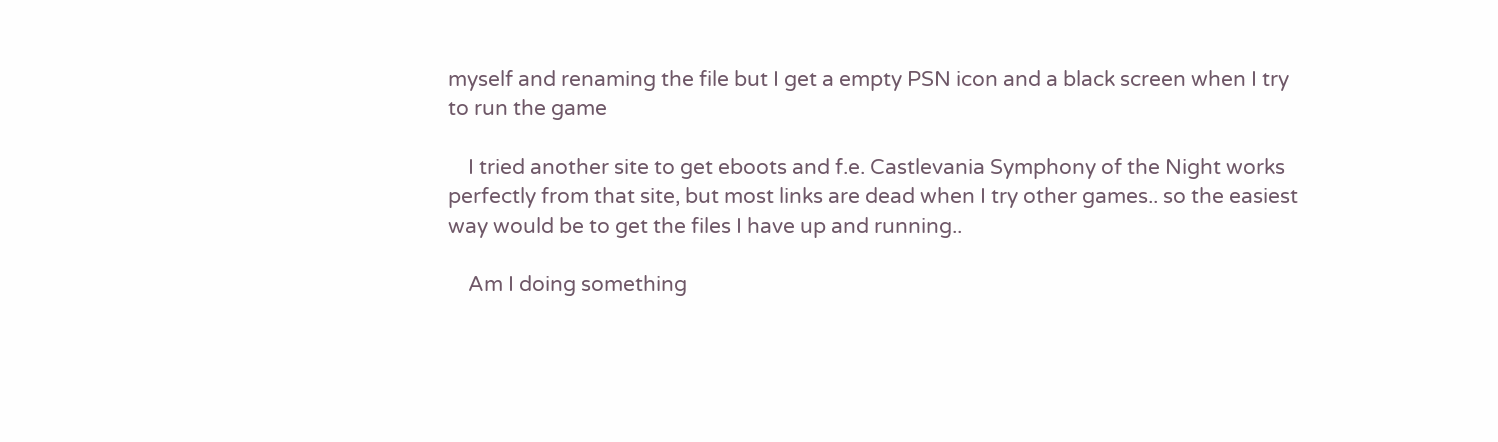myself and renaming the file but I get a empty PSN icon and a black screen when I try to run the game

    I tried another site to get eboots and f.e. Castlevania Symphony of the Night works perfectly from that site, but most links are dead when I try other games.. so the easiest way would be to get the files I have up and running..

    Am I doing something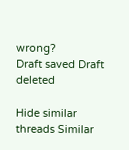wrong?
Draft saved Draft deleted

Hide similar threads Similar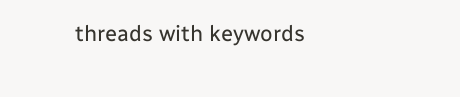threads with keywords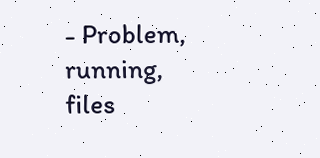- Problem, running, files